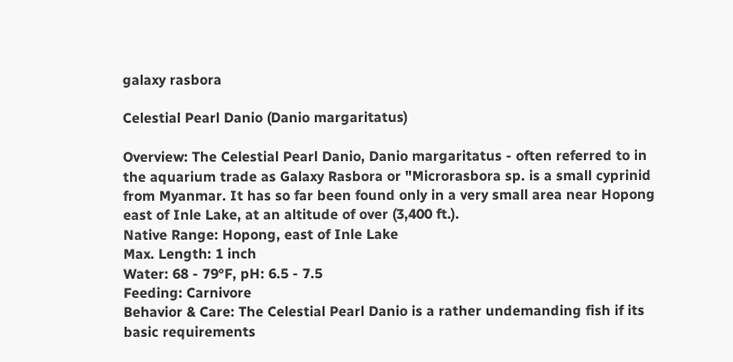galaxy rasbora

Celestial Pearl Danio (Danio margaritatus)

Overview: The Celestial Pearl Danio, Danio margaritatus - often referred to in the aquarium trade as Galaxy Rasbora or "Microrasbora sp. is a small cyprinid from Myanmar. It has so far been found only in a very small area near Hopong east of Inle Lake, at an altitude of over (3,400 ft.).
Native Range: Hopong, east of Inle Lake
Max. Length: 1 inch
Water: 68 - 79°F, pH: 6.5 - 7.5
Feeding: Carnivore
Behavior & Care: The Celestial Pearl Danio is a rather undemanding fish if its basic requirements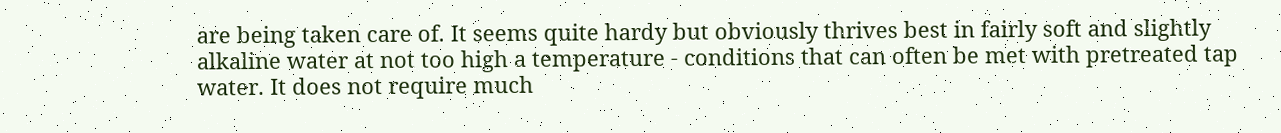are being taken care of. It seems quite hardy but obviously thrives best in fairly soft and slightly alkaline water at not too high a temperature - conditions that can often be met with pretreated tap water. It does not require much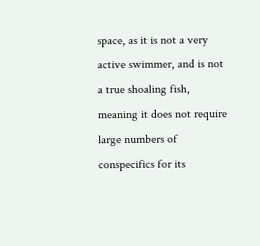space, as it is not a very active swimmer, and is not a true shoaling fish, meaning it does not require large numbers of conspecifics for its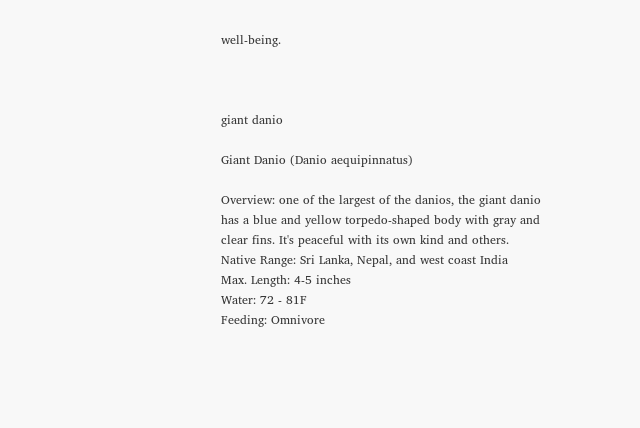well-being.



giant danio

Giant Danio (Danio aequipinnatus)

Overview: one of the largest of the danios, the giant danio has a blue and yellow torpedo-shaped body with gray and clear fins. It's peaceful with its own kind and others.
Native Range: Sri Lanka, Nepal, and west coast India
Max. Length: 4-5 inches
Water: 72 - 81F
Feeding: Omnivore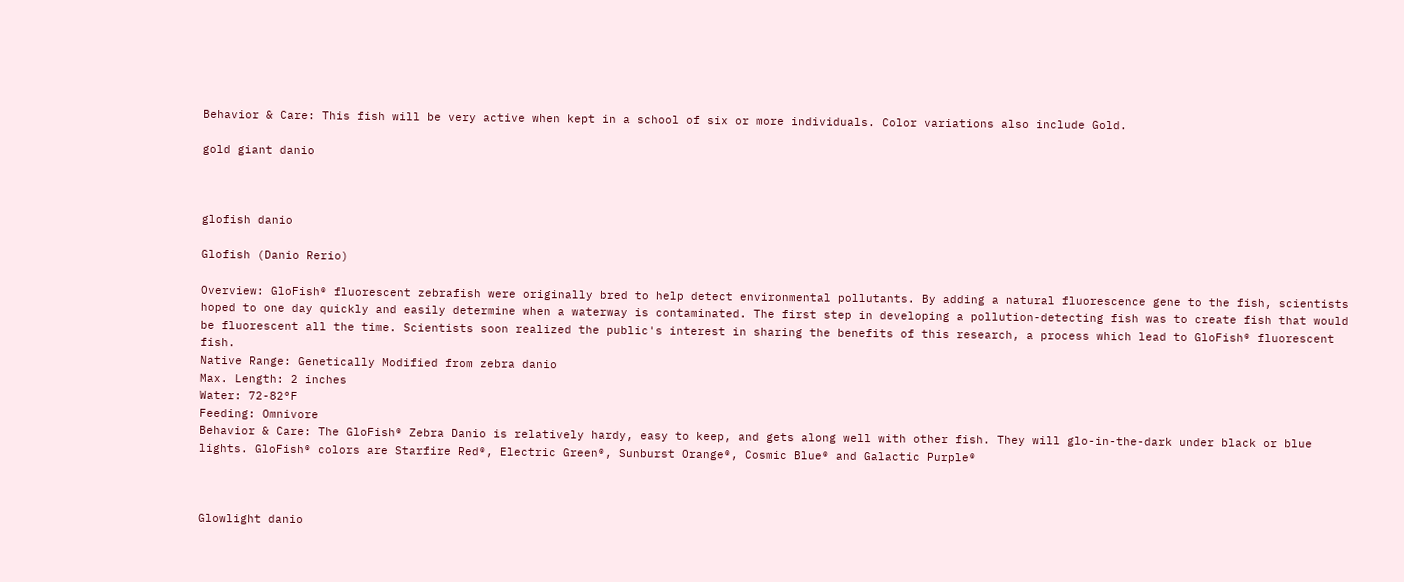Behavior & Care: This fish will be very active when kept in a school of six or more individuals. Color variations also include Gold.

gold giant danio



glofish danio

Glofish (Danio Rerio)

Overview: GloFish® fluorescent zebrafish were originally bred to help detect environmental pollutants. By adding a natural fluorescence gene to the fish, scientists hoped to one day quickly and easily determine when a waterway is contaminated. The first step in developing a pollution-detecting fish was to create fish that would be fluorescent all the time. Scientists soon realized the public's interest in sharing the benefits of this research, a process which lead to GloFish® fluorescent fish.
Native Range: Genetically Modified from zebra danio
Max. Length: 2 inches
Water: 72-82°F
Feeding: Omnivore
Behavior & Care: The GloFish® Zebra Danio is relatively hardy, easy to keep, and gets along well with other fish. They will glo-in-the-dark under black or blue lights. GloFish® colors are Starfire Red®, Electric Green®, Sunburst Orange®, Cosmic Blue® and Galactic Purple®



Glowlight danio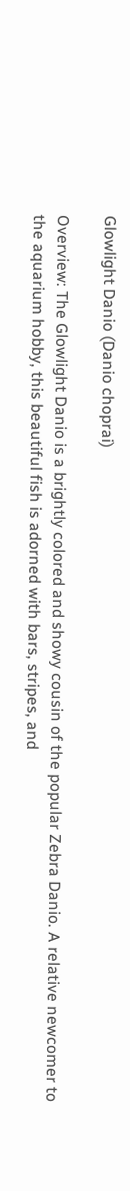Glowlight Danio (Danio choprai)

Overview: The Glowlight Danio is a brightly colored and showy cousin of the popular Zebra Danio. A relative newcomer to the aquarium hobby, this beautiful fish is adorned with bars, stripes, and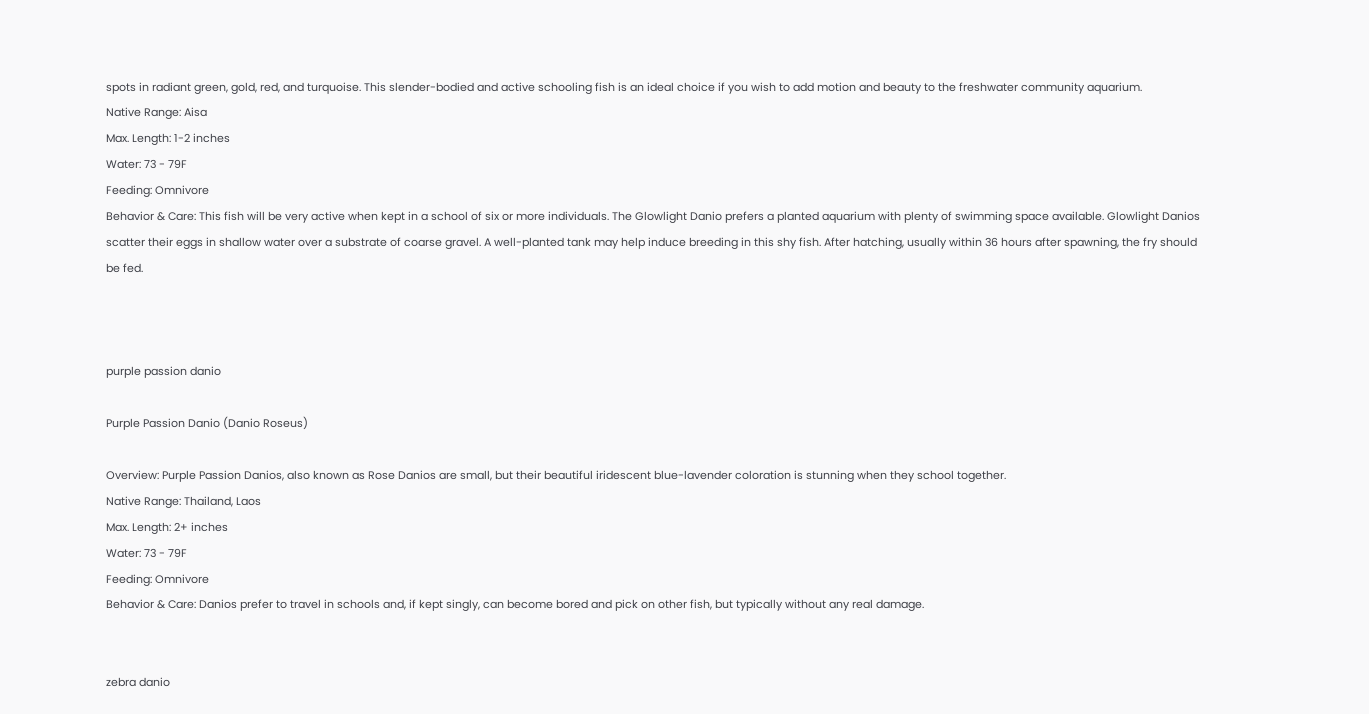spots in radiant green, gold, red, and turquoise. This slender-bodied and active schooling fish is an ideal choice if you wish to add motion and beauty to the freshwater community aquarium.
Native Range: Aisa
Max. Length: 1-2 inches
Water: 73 - 79F
Feeding: Omnivore
Behavior & Care: This fish will be very active when kept in a school of six or more individuals. The Glowlight Danio prefers a planted aquarium with plenty of swimming space available. Glowlight Danios scatter their eggs in shallow water over a substrate of coarse gravel. A well-planted tank may help induce breeding in this shy fish. After hatching, usually within 36 hours after spawning, the fry should be fed.



purple passion danio

Purple Passion Danio (Danio Roseus)

Overview: Purple Passion Danios, also known as Rose Danios are small, but their beautiful iridescent blue-lavender coloration is stunning when they school together.
Native Range: Thailand, Laos
Max. Length: 2+ inches
Water: 73 - 79F
Feeding: Omnivore
Behavior & Care: Danios prefer to travel in schools and, if kept singly, can become bored and pick on other fish, but typically without any real damage.


zebra danio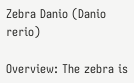Zebra Danio (Danio rerio)

Overview: The zebra is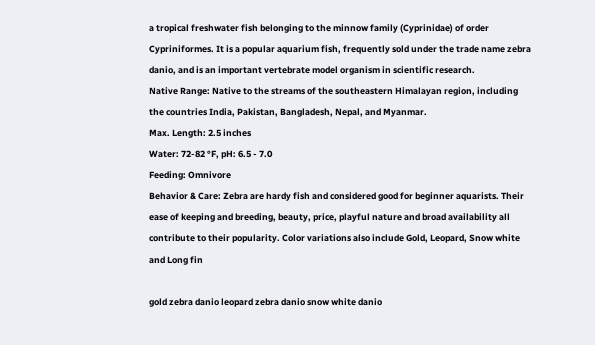a tropical freshwater fish belonging to the minnow family (Cyprinidae) of order Cypriniformes. It is a popular aquarium fish, frequently sold under the trade name zebra danio, and is an important vertebrate model organism in scientific research.
Native Range: Native to the streams of the southeastern Himalayan region, including the countries India, Pakistan, Bangladesh, Nepal, and Myanmar.
Max. Length: 2.5 inches
Water: 72-82 °F, pH: 6.5 - 7.0
Feeding: Omnivore
Behavior & Care: Zebra are hardy fish and considered good for beginner aquarists. Their ease of keeping and breeding, beauty, price, playful nature and broad availability all contribute to their popularity. Color variations also include Gold, Leopard, Snow white and Long fin

gold zebra danio leopard zebra danio snow white danio